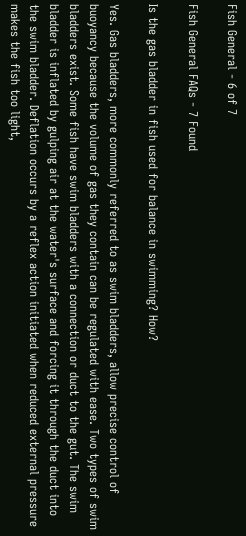Fish General - 6 of 7

Fish General FAQs - 7 Found

Is the gas bladder in fish used for balance in swimming? How?

Yes. Gas bladders, more commonly referred to as swim bladders, allow precise control of buoyancy because the volume of gas they contain can be regulated with ease. Two types of swim bladders exist. Some fish have swim bladders with a connection or duct to the gut. The swim bladder is inflated by gulping air at the water's surface and forcing it through the duct into the swim bladder. Deflation occurs by a reflex action initiated when reduced external pressure makes the fish too light,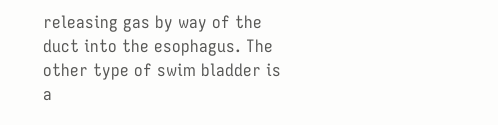releasing gas by way of the duct into the esophagus. The other type of swim bladder is a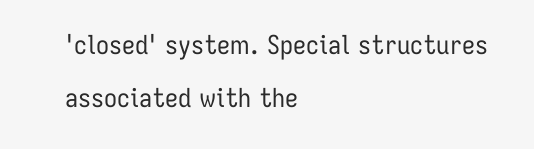'closed' system. Special structures associated with the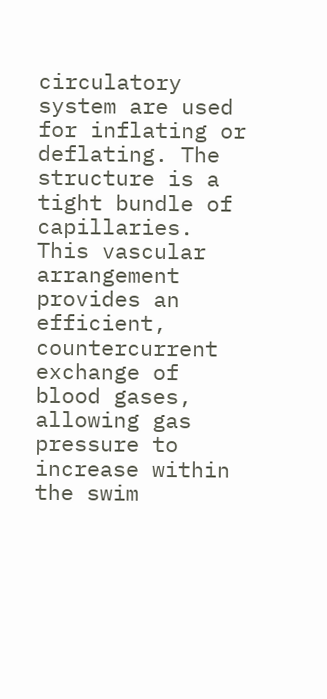circulatory system are used for inflating or deflating. The structure is a tight bundle of capillaries. This vascular arrangement provides an efficient, countercurrent exchange of blood gases, allowing gas pressure to increase within the swim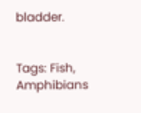bladder.


Tags: Fish, Amphibians